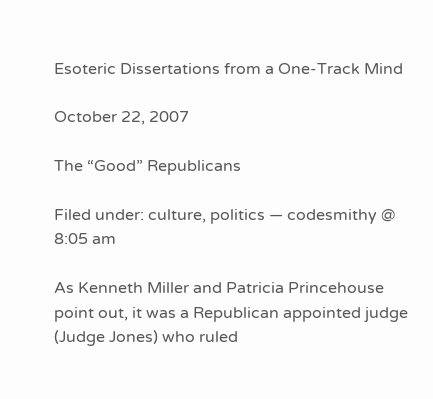Esoteric Dissertations from a One-Track Mind

October 22, 2007

The “Good” Republicans

Filed under: culture, politics — codesmithy @ 8:05 am

As Kenneth Miller and Patricia Princehouse point out, it was a Republican appointed judge (Judge Jones) who ruled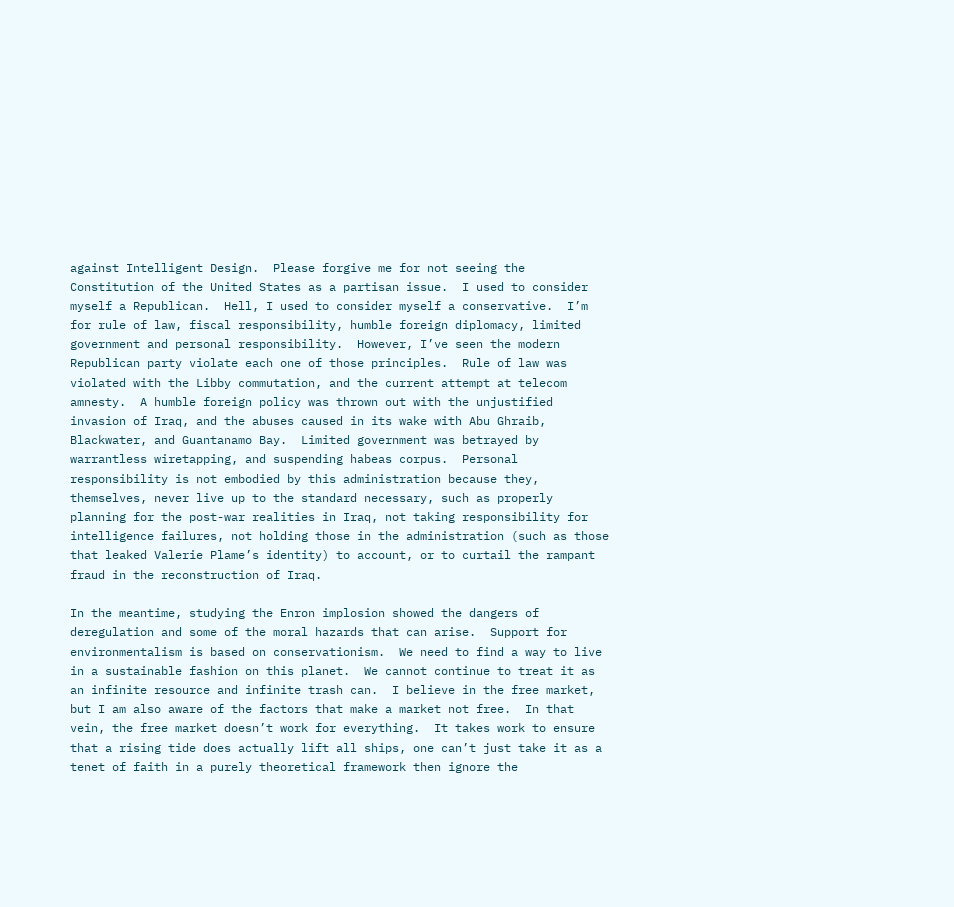against Intelligent Design.  Please forgive me for not seeing the Constitution of the United States as a partisan issue.  I used to consider myself a Republican.  Hell, I used to consider myself a conservative.  I’m for rule of law, fiscal responsibility, humble foreign diplomacy, limited government and personal responsibility.  However, I’ve seen the modern Republican party violate each one of those principles.  Rule of law was violated with the Libby commutation, and the current attempt at telecom amnesty.  A humble foreign policy was thrown out with the unjustified invasion of Iraq, and the abuses caused in its wake with Abu Ghraib, Blackwater, and Guantanamo Bay.  Limited government was betrayed by warrantless wiretapping, and suspending habeas corpus.  Personal responsibility is not embodied by this administration because they, themselves, never live up to the standard necessary, such as properly planning for the post-war realities in Iraq, not taking responsibility for intelligence failures, not holding those in the administration (such as those that leaked Valerie Plame’s identity) to account, or to curtail the rampant fraud in the reconstruction of Iraq.

In the meantime, studying the Enron implosion showed the dangers of deregulation and some of the moral hazards that can arise.  Support for environmentalism is based on conservationism.  We need to find a way to live in a sustainable fashion on this planet.  We cannot continue to treat it as an infinite resource and infinite trash can.  I believe in the free market, but I am also aware of the factors that make a market not free.  In that vein, the free market doesn’t work for everything.  It takes work to ensure that a rising tide does actually lift all ships, one can’t just take it as a tenet of faith in a purely theoretical framework then ignore the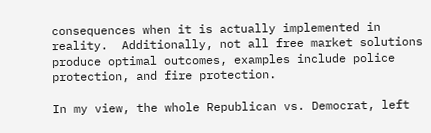consequences when it is actually implemented in reality.  Additionally, not all free market solutions produce optimal outcomes, examples include police protection, and fire protection.

In my view, the whole Republican vs. Democrat, left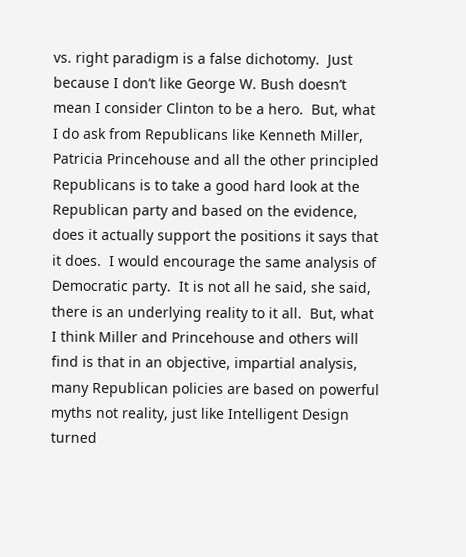vs. right paradigm is a false dichotomy.  Just because I don’t like George W. Bush doesn’t mean I consider Clinton to be a hero.  But, what I do ask from Republicans like Kenneth Miller, Patricia Princehouse and all the other principled Republicans is to take a good hard look at the Republican party and based on the evidence, does it actually support the positions it says that it does.  I would encourage the same analysis of Democratic party.  It is not all he said, she said, there is an underlying reality to it all.  But, what I think Miller and Princehouse and others will find is that in an objective, impartial analysis, many Republican policies are based on powerful myths not reality, just like Intelligent Design turned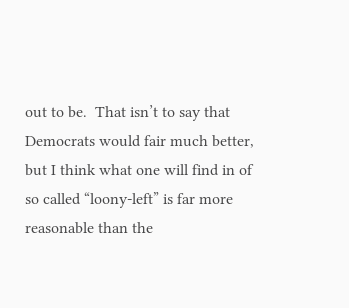out to be.  That isn’t to say that Democrats would fair much better, but I think what one will find in of so called “loony-left” is far more reasonable than the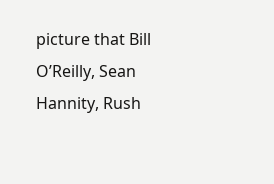picture that Bill O’Reilly, Sean Hannity, Rush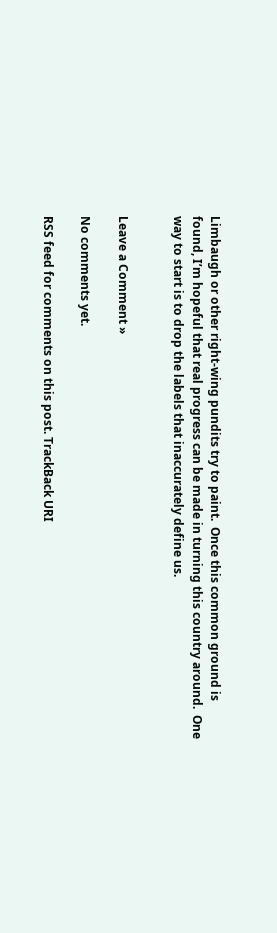Limbaugh or other right-wing pundits try to paint.  Once this common ground is found, I’m hopeful that real progress can be made in turning this country around.  One way to start is to drop the labels that inaccurately define us.


Leave a Comment »

No comments yet.

RSS feed for comments on this post. TrackBack URI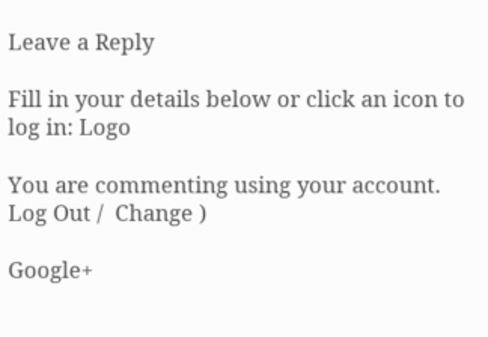Leave a Reply

Fill in your details below or click an icon to log in: Logo

You are commenting using your account. Log Out /  Change )

Google+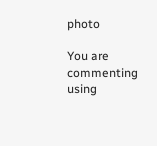photo

You are commenting using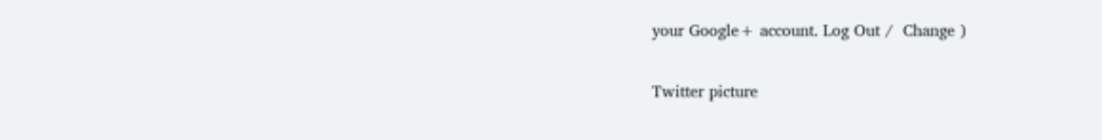your Google+ account. Log Out /  Change )

Twitter picture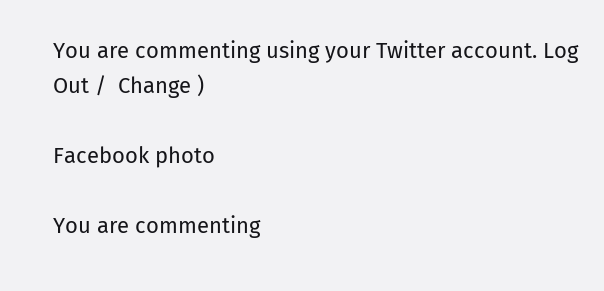You are commenting using your Twitter account. Log Out /  Change )

Facebook photo

You are commenting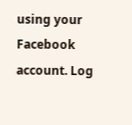using your Facebook account. Log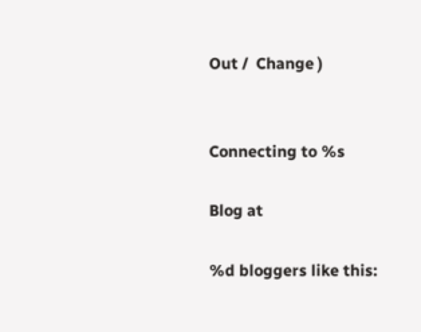Out /  Change )


Connecting to %s

Blog at

%d bloggers like this: